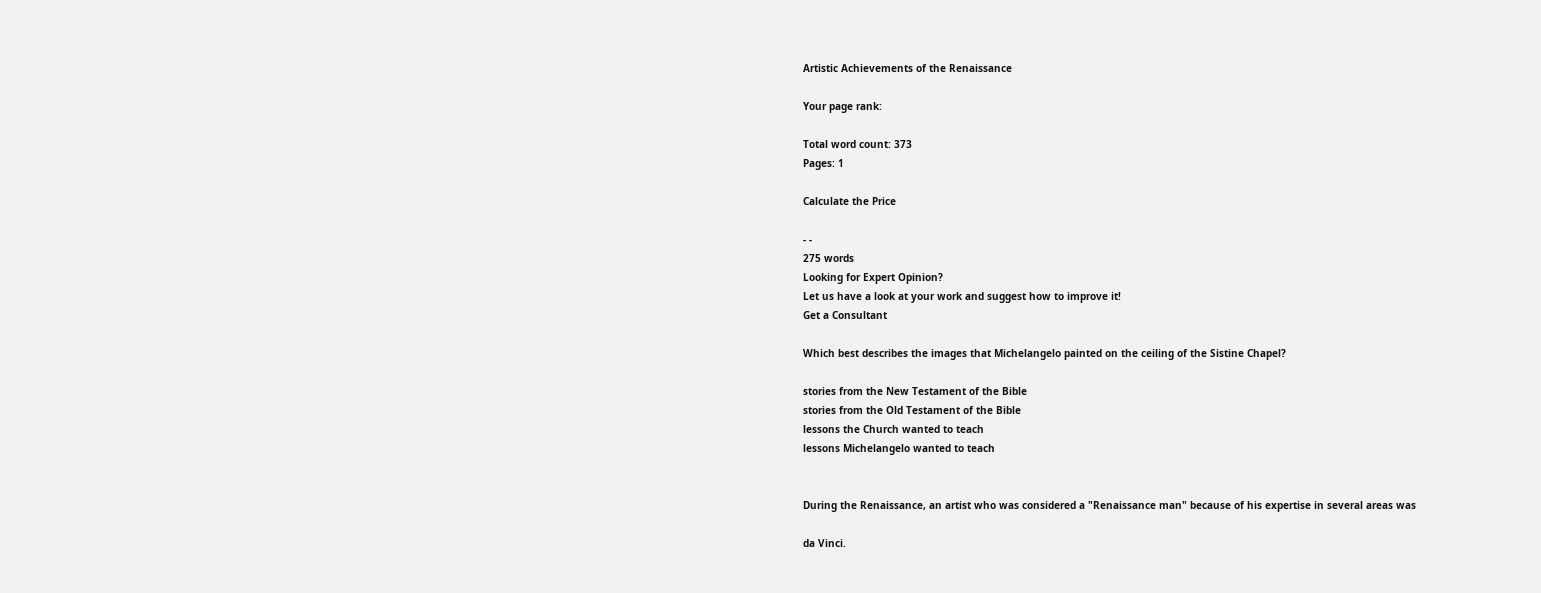Artistic Achievements of the Renaissance

Your page rank:

Total word count: 373
Pages: 1

Calculate the Price

- -
275 words
Looking for Expert Opinion?
Let us have a look at your work and suggest how to improve it!
Get a Consultant

Which best describes the images that Michelangelo painted on the ceiling of the Sistine Chapel?

stories from the New Testament of the Bible
stories from the Old Testament of the Bible
lessons the Church wanted to teach
lessons Michelangelo wanted to teach


During the Renaissance, an artist who was considered a "Renaissance man" because of his expertise in several areas was

da Vinci.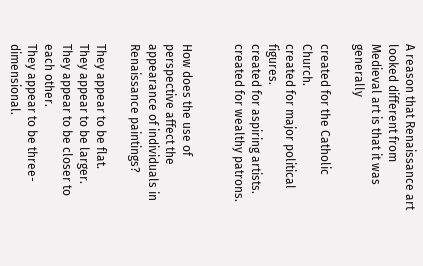A reason that Renaissance art looked different from Medieval art is that it was generally

created for the Catholic Church.
created for major political figures.
created for aspiring artists.
created for wealthy patrons.


How does the use of perspective affect the appearance of individuals in Renaissance paintings?

They appear to be flat.
They appear to be larger.
They appear to be closer to each other.
They appear to be three-dimensional.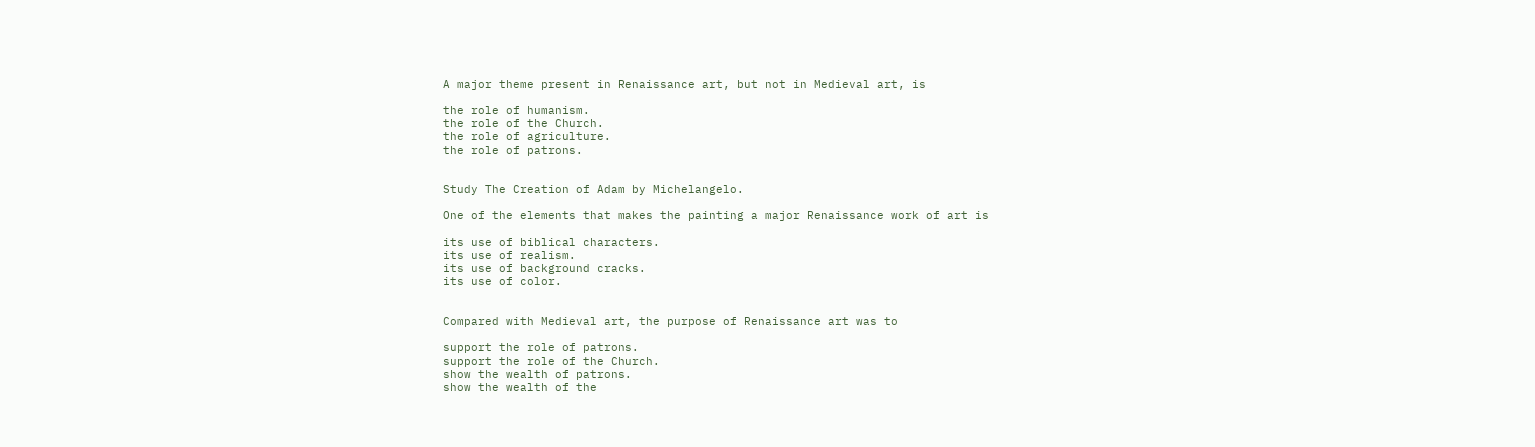A major theme present in Renaissance art, but not in Medieval art, is

the role of humanism.
the role of the Church.
the role of agriculture.
the role of patrons.


Study The Creation of Adam by Michelangelo.

One of the elements that makes the painting a major Renaissance work of art is

its use of biblical characters.
its use of realism.
its use of background cracks.
its use of color.


Compared with Medieval art, the purpose of Renaissance art was to

support the role of patrons.
support the role of the Church.
show the wealth of patrons.
show the wealth of the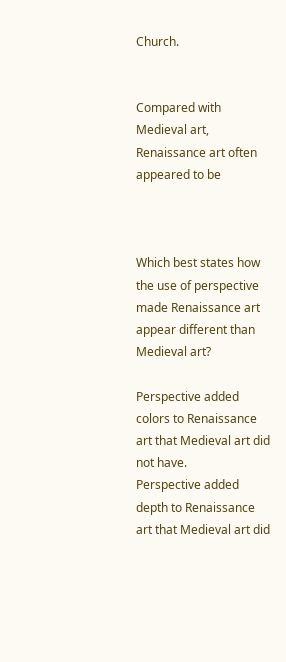Church.


Compared with Medieval art, Renaissance art often appeared to be



Which best states how the use of perspective made Renaissance art appear different than Medieval art?

Perspective added colors to Renaissance art that Medieval art did not have.
Perspective added depth to Renaissance art that Medieval art did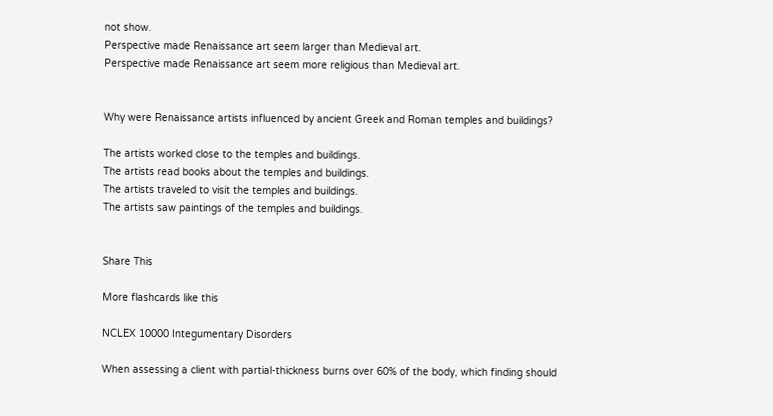not show.
Perspective made Renaissance art seem larger than Medieval art.
Perspective made Renaissance art seem more religious than Medieval art.


Why were Renaissance artists influenced by ancient Greek and Roman temples and buildings?

The artists worked close to the temples and buildings.
The artists read books about the temples and buildings.
The artists traveled to visit the temples and buildings.
The artists saw paintings of the temples and buildings.


Share This

More flashcards like this

NCLEX 10000 Integumentary Disorders

When assessing a client with partial-thickness burns over 60% of the body, which finding should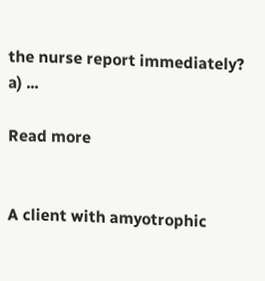the nurse report immediately? a) ...

Read more


A client with amyotrophic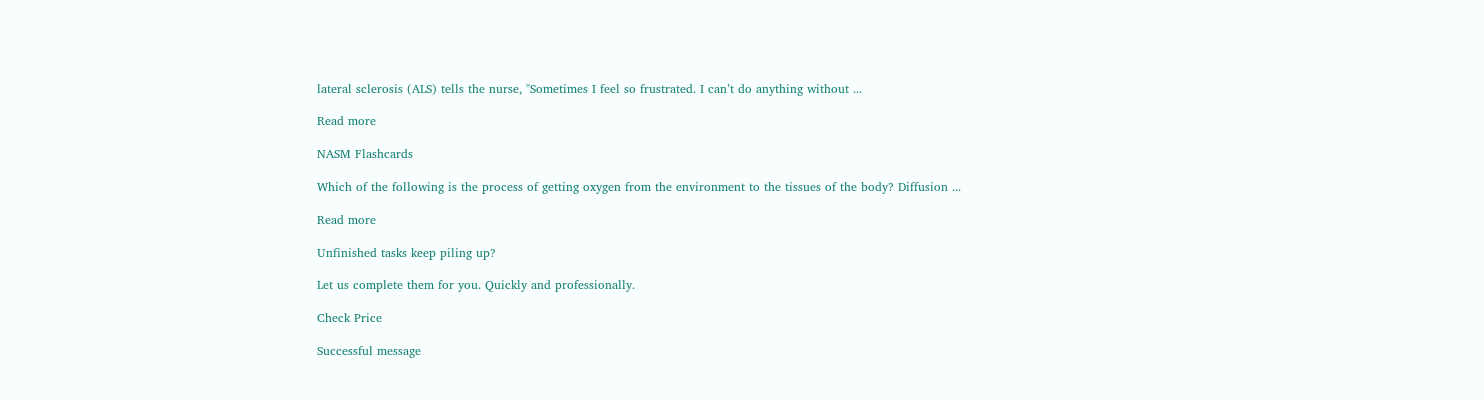lateral sclerosis (ALS) tells the nurse, "Sometimes I feel so frustrated. I can’t do anything without ...

Read more

NASM Flashcards

Which of the following is the process of getting oxygen from the environment to the tissues of the body? Diffusion ...

Read more

Unfinished tasks keep piling up?

Let us complete them for you. Quickly and professionally.

Check Price

Successful message